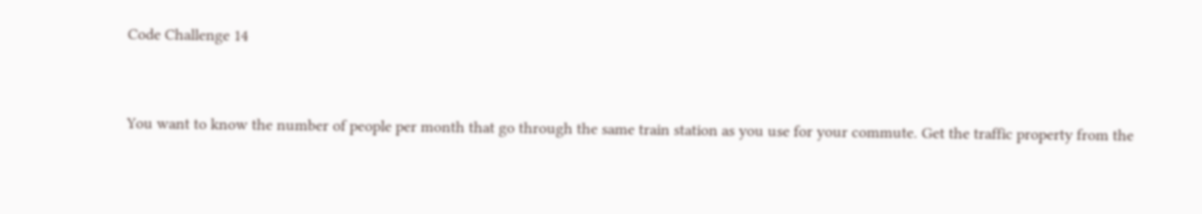Code Challenge 14



You want to know the number of people per month that go through the same train station as you use for your commute. Get the traffic property from the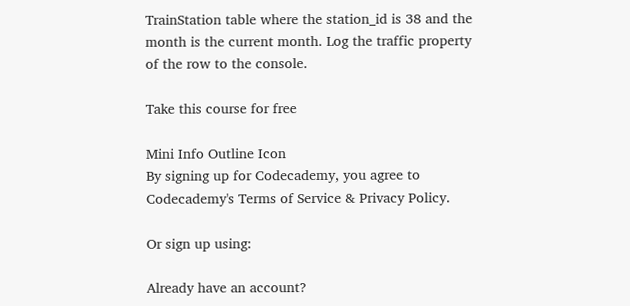TrainStation table where the station_id is 38 and the month is the current month. Log the traffic property of the row to the console.

Take this course for free

Mini Info Outline Icon
By signing up for Codecademy, you agree to Codecademy's Terms of Service & Privacy Policy.

Or sign up using:

Already have an account?